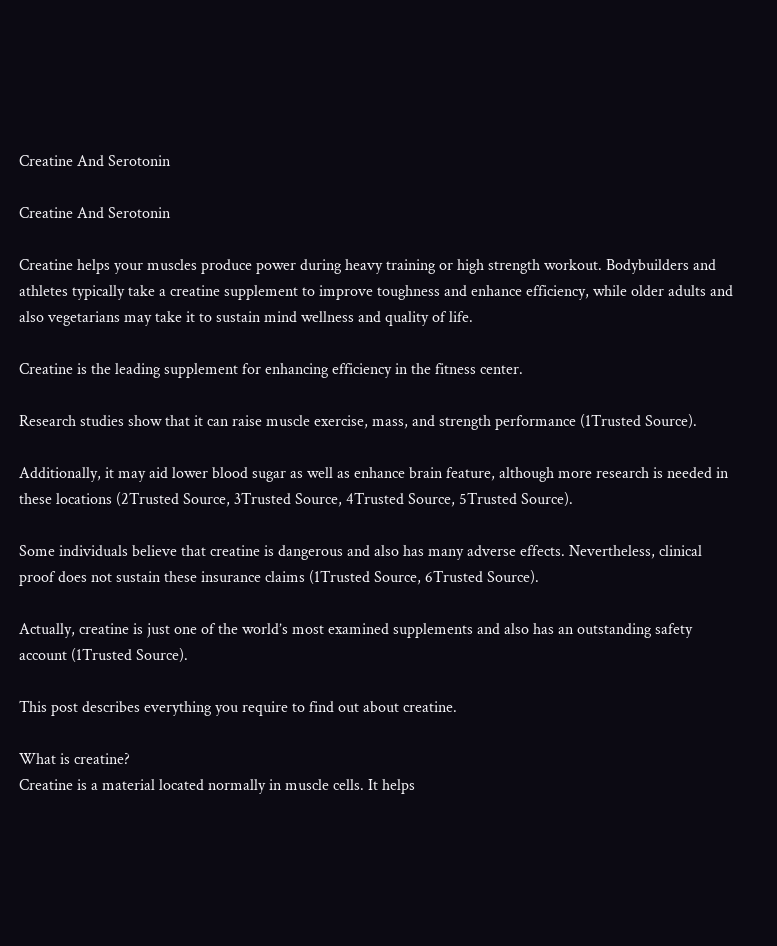Creatine And Serotonin

Creatine And Serotonin

Creatine helps your muscles produce power during heavy training or high strength workout. Bodybuilders and athletes typically take a creatine supplement to improve toughness and enhance efficiency, while older adults and also vegetarians may take it to sustain mind wellness and quality of life.

Creatine is the leading supplement for enhancing efficiency in the fitness center.

Research studies show that it can raise muscle exercise, mass, and strength performance (1Trusted Source).

Additionally, it may aid lower blood sugar as well as enhance brain feature, although more research is needed in these locations (2Trusted Source, 3Trusted Source, 4Trusted Source, 5Trusted Source).

Some individuals believe that creatine is dangerous and also has many adverse effects. Nevertheless, clinical proof does not sustain these insurance claims (1Trusted Source, 6Trusted Source).

Actually, creatine is just one of the world’s most examined supplements and also has an outstanding safety account (1Trusted Source).

This post describes everything you require to find out about creatine.

What is creatine?
Creatine is a material located normally in muscle cells. It helps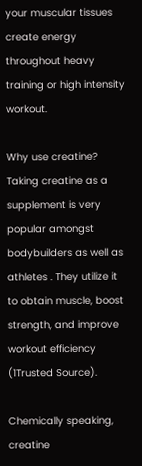your muscular tissues create energy throughout heavy training or high intensity workout.

Why use creatine?
Taking creatine as a supplement is very popular amongst bodybuilders as well as athletes . They utilize it to obtain muscle, boost strength, and improve workout efficiency (1Trusted Source).

Chemically speaking, creatine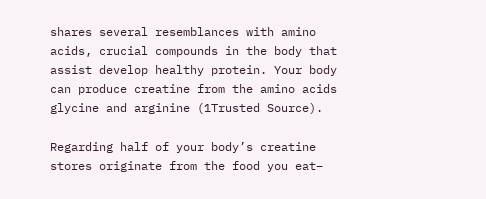shares several resemblances with amino acids, crucial compounds in the body that assist develop healthy protein. Your body can produce creatine from the amino acids glycine and arginine (1Trusted Source).

Regarding half of your body’s creatine stores originate from the food you eat–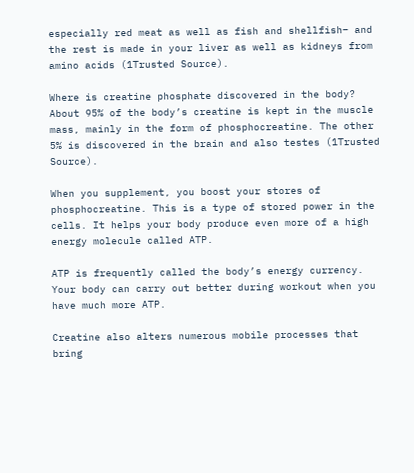especially red meat as well as fish and shellfish– and the rest is made in your liver as well as kidneys from amino acids (1Trusted Source).

Where is creatine phosphate discovered in the body?
About 95% of the body’s creatine is kept in the muscle mass, mainly in the form of phosphocreatine. The other 5% is discovered in the brain and also testes (1Trusted Source).

When you supplement, you boost your stores of phosphocreatine. This is a type of stored power in the cells. It helps your body produce even more of a high energy molecule called ATP.

ATP is frequently called the body’s energy currency. Your body can carry out better during workout when you have much more ATP.

Creatine also alters numerous mobile processes that bring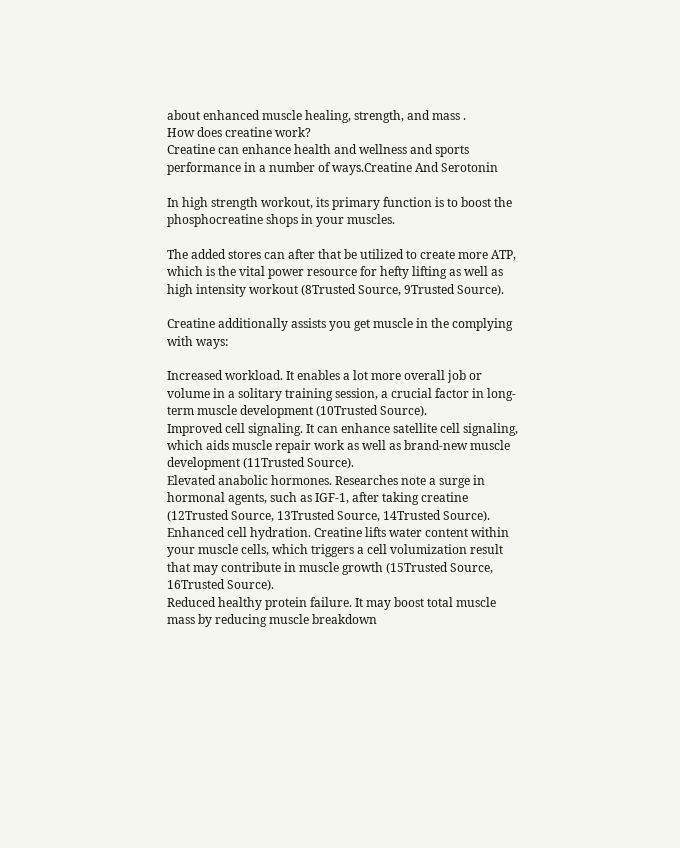about enhanced muscle healing, strength, and mass .
How does creatine work?
Creatine can enhance health and wellness and sports performance in a number of ways.Creatine And Serotonin

In high strength workout, its primary function is to boost the phosphocreatine shops in your muscles.

The added stores can after that be utilized to create more ATP, which is the vital power resource for hefty lifting as well as high intensity workout (8Trusted Source, 9Trusted Source).

Creatine additionally assists you get muscle in the complying with ways:

Increased workload. It enables a lot more overall job or volume in a solitary training session, a crucial factor in long-term muscle development (10Trusted Source).
Improved cell signaling. It can enhance satellite cell signaling, which aids muscle repair work as well as brand-new muscle development (11Trusted Source).
Elevated anabolic hormones. Researches note a surge in hormonal agents, such as IGF-1, after taking creatine (12Trusted Source, 13Trusted Source, 14Trusted Source).
Enhanced cell hydration. Creatine lifts water content within your muscle cells, which triggers a cell volumization result that may contribute in muscle growth (15Trusted Source, 16Trusted Source).
Reduced healthy protein failure. It may boost total muscle mass by reducing muscle breakdown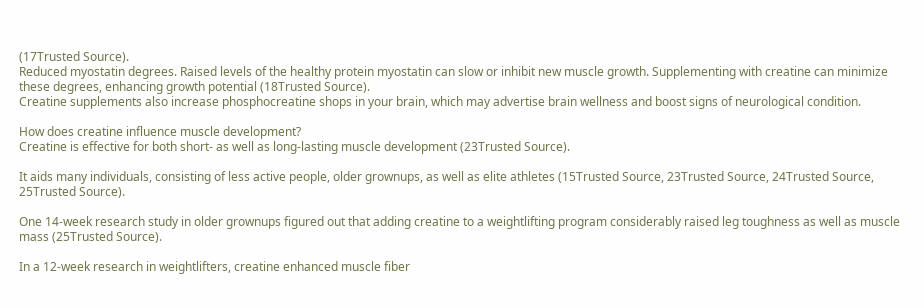(17Trusted Source).
Reduced myostatin degrees. Raised levels of the healthy protein myostatin can slow or inhibit new muscle growth. Supplementing with creatine can minimize these degrees, enhancing growth potential (18Trusted Source).
Creatine supplements also increase phosphocreatine shops in your brain, which may advertise brain wellness and boost signs of neurological condition.

How does creatine influence muscle development?
Creatine is effective for both short- as well as long-lasting muscle development (23Trusted Source).

It aids many individuals, consisting of less active people, older grownups, as well as elite athletes (15Trusted Source, 23Trusted Source, 24Trusted Source, 25Trusted Source).

One 14-week research study in older grownups figured out that adding creatine to a weightlifting program considerably raised leg toughness as well as muscle mass (25Trusted Source).

In a 12-week research in weightlifters, creatine enhanced muscle fiber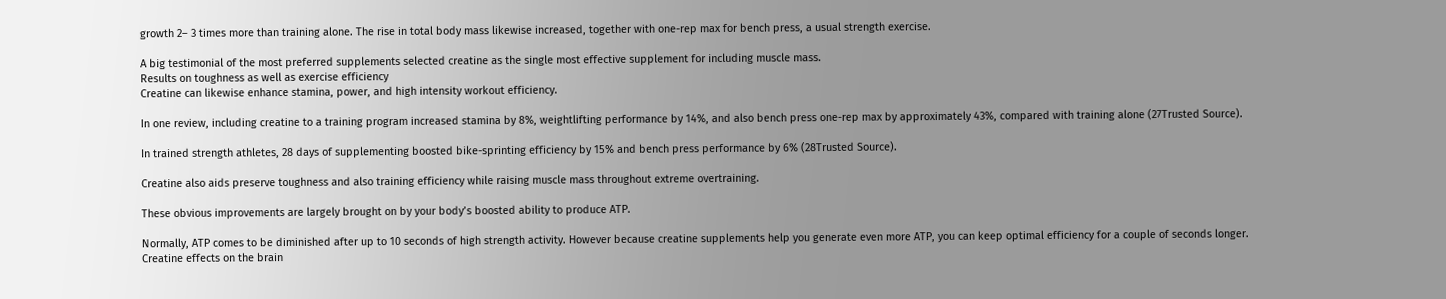growth 2– 3 times more than training alone. The rise in total body mass likewise increased, together with one-rep max for bench press, a usual strength exercise.

A big testimonial of the most preferred supplements selected creatine as the single most effective supplement for including muscle mass.
Results on toughness as well as exercise efficiency
Creatine can likewise enhance stamina, power, and high intensity workout efficiency.

In one review, including creatine to a training program increased stamina by 8%, weightlifting performance by 14%, and also bench press one-rep max by approximately 43%, compared with training alone (27Trusted Source).

In trained strength athletes, 28 days of supplementing boosted bike-sprinting efficiency by 15% and bench press performance by 6% (28Trusted Source).

Creatine also aids preserve toughness and also training efficiency while raising muscle mass throughout extreme overtraining.

These obvious improvements are largely brought on by your body’s boosted ability to produce ATP.

Normally, ATP comes to be diminished after up to 10 seconds of high strength activity. However because creatine supplements help you generate even more ATP, you can keep optimal efficiency for a couple of seconds longer.
Creatine effects on the brain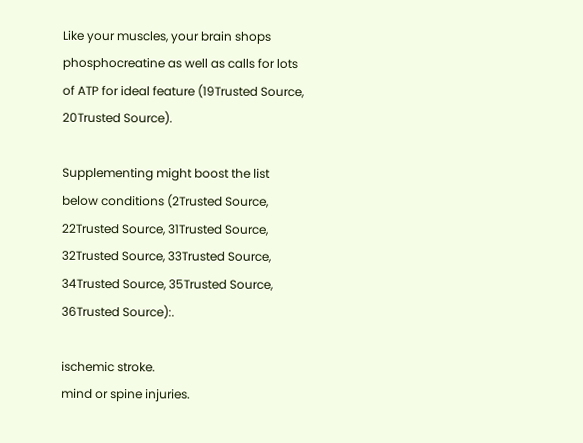Like your muscles, your brain shops phosphocreatine as well as calls for lots of ATP for ideal feature (19Trusted Source, 20Trusted Source).

Supplementing might boost the list below conditions (2Trusted Source, 22Trusted Source, 31Trusted Source, 32Trusted Source, 33Trusted Source, 34Trusted Source, 35Trusted Source, 36Trusted Source):.

ischemic stroke.
mind or spine injuries.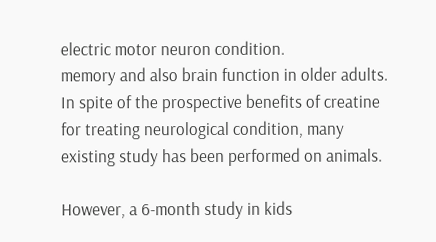electric motor neuron condition.
memory and also brain function in older adults.
In spite of the prospective benefits of creatine for treating neurological condition, many existing study has been performed on animals.

However, a 6-month study in kids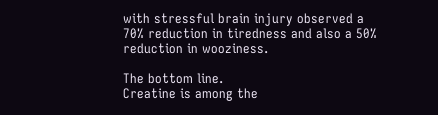with stressful brain injury observed a 70% reduction in tiredness and also a 50% reduction in wooziness.

The bottom line.
Creatine is among the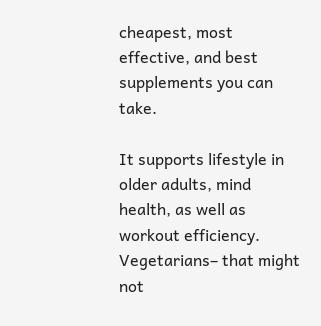cheapest, most effective, and best supplements you can take.

It supports lifestyle in older adults, mind health, as well as workout efficiency. Vegetarians– that might not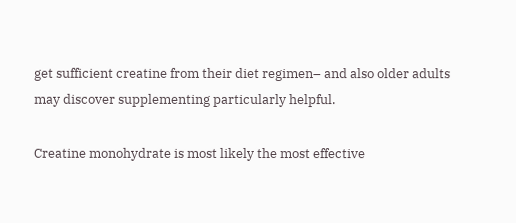get sufficient creatine from their diet regimen– and also older adults may discover supplementing particularly helpful.

Creatine monohydrate is most likely the most effective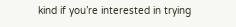kind if you’re interested in trying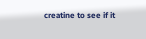creatine to see if it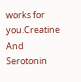works for you.Creatine And Serotonin